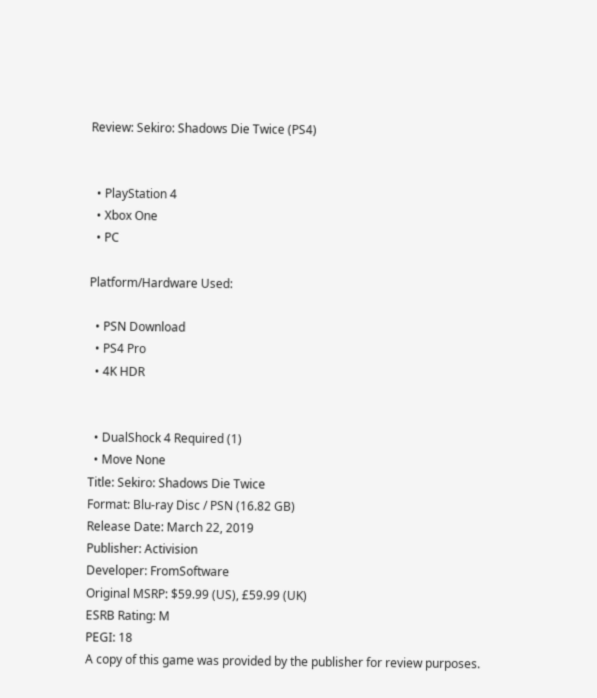Review: Sekiro: Shadows Die Twice (PS4)


  • PlayStation 4
  • Xbox One
  • PC

Platform/Hardware Used:

  • PSN Download
  • PS4 Pro
  • 4K HDR


  • DualShock 4 Required (1)
  • Move None
Title: Sekiro: Shadows Die Twice
Format: Blu-ray Disc / PSN (16.82 GB)
Release Date: March 22, 2019
Publisher: Activision
Developer: FromSoftware
Original MSRP: $59.99 (US), £59.99 (UK)
ESRB Rating: M
PEGI: 18
A copy of this game was provided by the publisher for review purposes.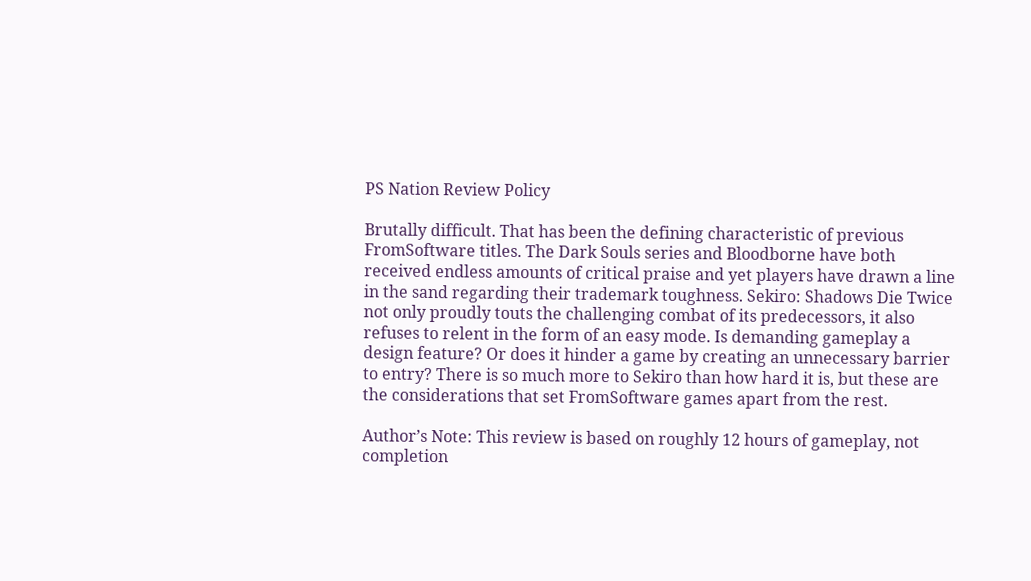PS Nation Review Policy

Brutally difficult. That has been the defining characteristic of previous FromSoftware titles. The Dark Souls series and Bloodborne have both received endless amounts of critical praise and yet players have drawn a line in the sand regarding their trademark toughness. Sekiro: Shadows Die Twice not only proudly touts the challenging combat of its predecessors, it also refuses to relent in the form of an easy mode. Is demanding gameplay a design feature? Or does it hinder a game by creating an unnecessary barrier to entry? There is so much more to Sekiro than how hard it is, but these are the considerations that set FromSoftware games apart from the rest.

Author’s Note: This review is based on roughly 12 hours of gameplay, not completion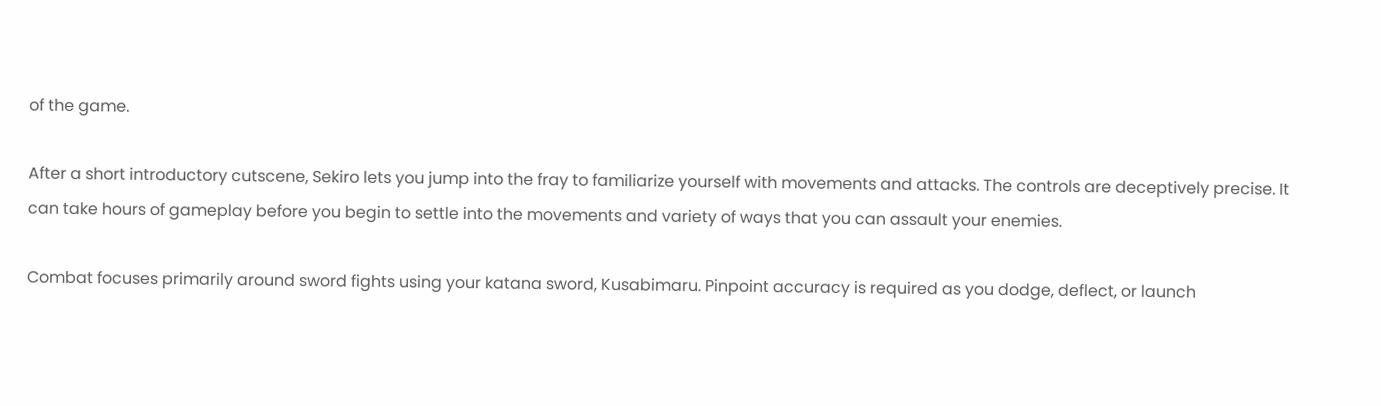of the game.

After a short introductory cutscene, Sekiro lets you jump into the fray to familiarize yourself with movements and attacks. The controls are deceptively precise. It can take hours of gameplay before you begin to settle into the movements and variety of ways that you can assault your enemies.

Combat focuses primarily around sword fights using your katana sword, Kusabimaru. Pinpoint accuracy is required as you dodge, deflect, or launch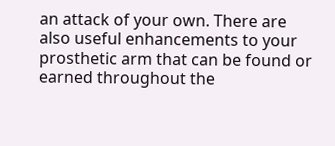an attack of your own. There are also useful enhancements to your prosthetic arm that can be found or earned throughout the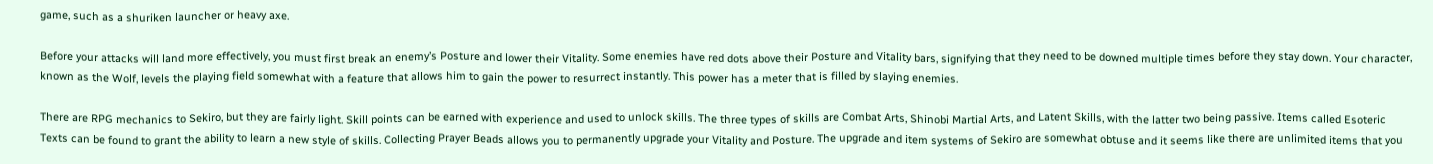game, such as a shuriken launcher or heavy axe.

Before your attacks will land more effectively, you must first break an enemy’s Posture and lower their Vitality. Some enemies have red dots above their Posture and Vitality bars, signifying that they need to be downed multiple times before they stay down. Your character, known as the Wolf, levels the playing field somewhat with a feature that allows him to gain the power to resurrect instantly. This power has a meter that is filled by slaying enemies.

There are RPG mechanics to Sekiro, but they are fairly light. Skill points can be earned with experience and used to unlock skills. The three types of skills are Combat Arts, Shinobi Martial Arts, and Latent Skills, with the latter two being passive. Items called Esoteric Texts can be found to grant the ability to learn a new style of skills. Collecting Prayer Beads allows you to permanently upgrade your Vitality and Posture. The upgrade and item systems of Sekiro are somewhat obtuse and it seems like there are unlimited items that you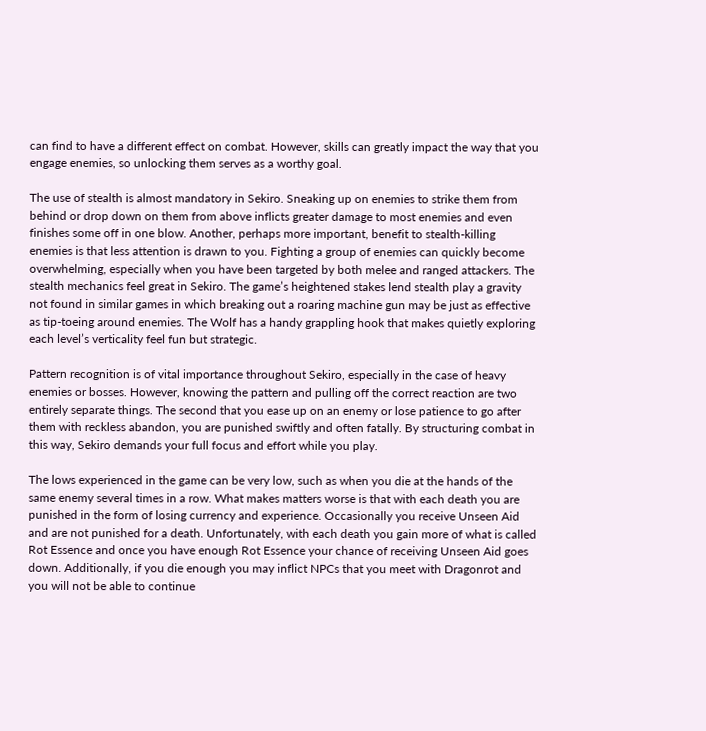can find to have a different effect on combat. However, skills can greatly impact the way that you engage enemies, so unlocking them serves as a worthy goal.

The use of stealth is almost mandatory in Sekiro. Sneaking up on enemies to strike them from behind or drop down on them from above inflicts greater damage to most enemies and even finishes some off in one blow. Another, perhaps more important, benefit to stealth-killing enemies is that less attention is drawn to you. Fighting a group of enemies can quickly become overwhelming, especially when you have been targeted by both melee and ranged attackers. The stealth mechanics feel great in Sekiro. The game’s heightened stakes lend stealth play a gravity not found in similar games in which breaking out a roaring machine gun may be just as effective as tip-toeing around enemies. The Wolf has a handy grappling hook that makes quietly exploring each level’s verticality feel fun but strategic.

Pattern recognition is of vital importance throughout Sekiro, especially in the case of heavy enemies or bosses. However, knowing the pattern and pulling off the correct reaction are two entirely separate things. The second that you ease up on an enemy or lose patience to go after them with reckless abandon, you are punished swiftly and often fatally. By structuring combat in this way, Sekiro demands your full focus and effort while you play.

The lows experienced in the game can be very low, such as when you die at the hands of the same enemy several times in a row. What makes matters worse is that with each death you are punished in the form of losing currency and experience. Occasionally you receive Unseen Aid and are not punished for a death. Unfortunately, with each death you gain more of what is called Rot Essence and once you have enough Rot Essence your chance of receiving Unseen Aid goes down. Additionally, if you die enough you may inflict NPCs that you meet with Dragonrot and you will not be able to continue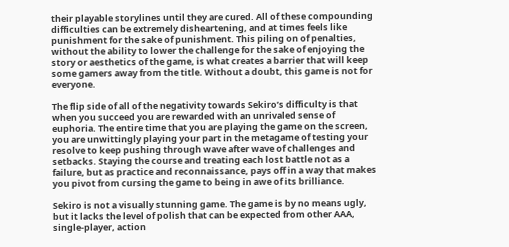their playable storylines until they are cured. All of these compounding difficulties can be extremely disheartening, and at times feels like punishment for the sake of punishment. This piling on of penalties, without the ability to lower the challenge for the sake of enjoying the story or aesthetics of the game, is what creates a barrier that will keep some gamers away from the title. Without a doubt, this game is not for everyone.

The flip side of all of the negativity towards Sekiro’s difficulty is that when you succeed you are rewarded with an unrivaled sense of euphoria. The entire time that you are playing the game on the screen, you are unwittingly playing your part in the metagame of testing your resolve to keep pushing through wave after wave of challenges and setbacks. Staying the course and treating each lost battle not as a failure, but as practice and reconnaissance, pays off in a way that makes you pivot from cursing the game to being in awe of its brilliance.

Sekiro is not a visually stunning game. The game is by no means ugly, but it lacks the level of polish that can be expected from other AAA, single-player, action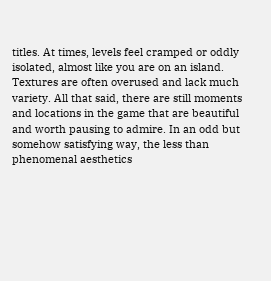titles. At times, levels feel cramped or oddly isolated, almost like you are on an island. Textures are often overused and lack much variety. All that said, there are still moments and locations in the game that are beautiful and worth pausing to admire. In an odd but somehow satisfying way, the less than phenomenal aesthetics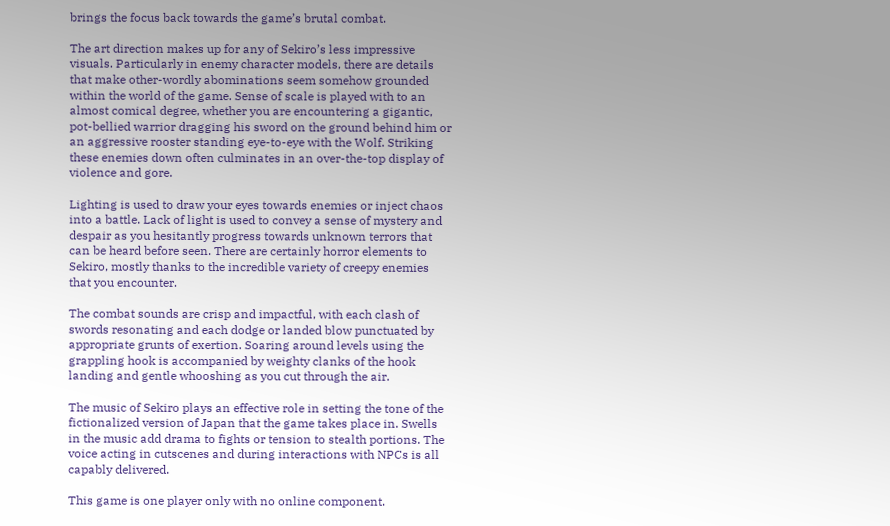brings the focus back towards the game’s brutal combat.

The art direction makes up for any of Sekiro’s less impressive visuals. Particularly in enemy character models, there are details that make other-wordly abominations seem somehow grounded within the world of the game. Sense of scale is played with to an almost comical degree, whether you are encountering a gigantic, pot-bellied warrior dragging his sword on the ground behind him or an aggressive rooster standing eye-to-eye with the Wolf. Striking these enemies down often culminates in an over-the-top display of violence and gore.

Lighting is used to draw your eyes towards enemies or inject chaos into a battle. Lack of light is used to convey a sense of mystery and despair as you hesitantly progress towards unknown terrors that can be heard before seen. There are certainly horror elements to Sekiro, mostly thanks to the incredible variety of creepy enemies that you encounter.

The combat sounds are crisp and impactful, with each clash of swords resonating and each dodge or landed blow punctuated by appropriate grunts of exertion. Soaring around levels using the grappling hook is accompanied by weighty clanks of the hook landing and gentle whooshing as you cut through the air.

The music of Sekiro plays an effective role in setting the tone of the fictionalized version of Japan that the game takes place in. Swells in the music add drama to fights or tension to stealth portions. The voice acting in cutscenes and during interactions with NPCs is all capably delivered.

This game is one player only with no online component.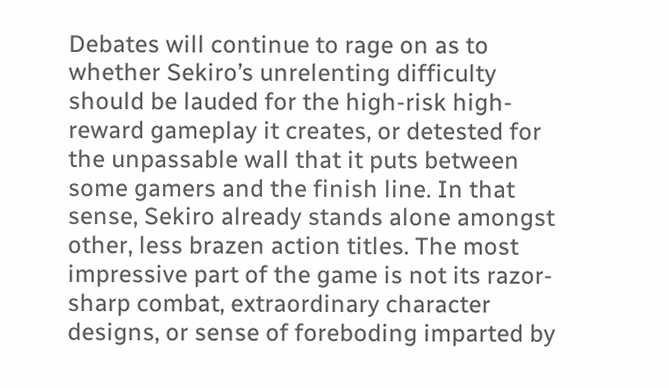Debates will continue to rage on as to whether Sekiro’s unrelenting difficulty should be lauded for the high-risk high-reward gameplay it creates, or detested for the unpassable wall that it puts between some gamers and the finish line. In that sense, Sekiro already stands alone amongst other, less brazen action titles. The most impressive part of the game is not its razor-sharp combat, extraordinary character designs, or sense of foreboding imparted by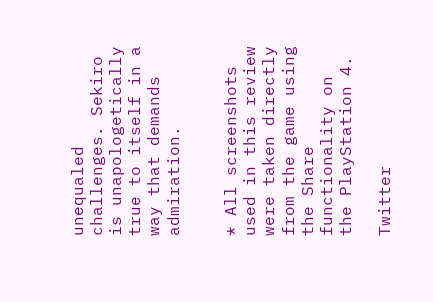unequaled challenges. Sekiro is unapologetically true to itself in a way that demands admiration.


* All screenshots used in this review were taken directly from the game using the Share functionality on the PlayStation 4.

Twitter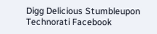Digg Delicious Stumbleupon Technorati Facebook